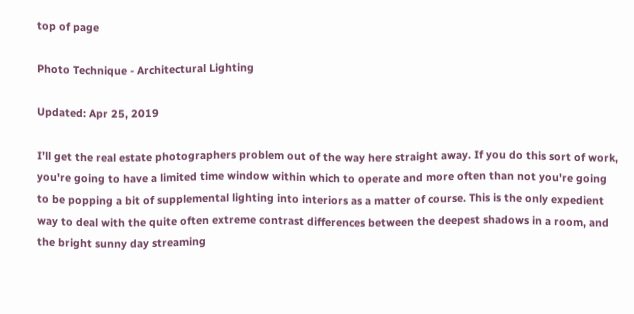top of page

Photo Technique - Architectural Lighting

Updated: Apr 25, 2019

I’ll get the real estate photographers problem out of the way here straight away. If you do this sort of work, you're going to have a limited time window within which to operate and more often than not you're going to be popping a bit of supplemental lighting into interiors as a matter of course. This is the only expedient way to deal with the quite often extreme contrast differences between the deepest shadows in a room, and the bright sunny day streaming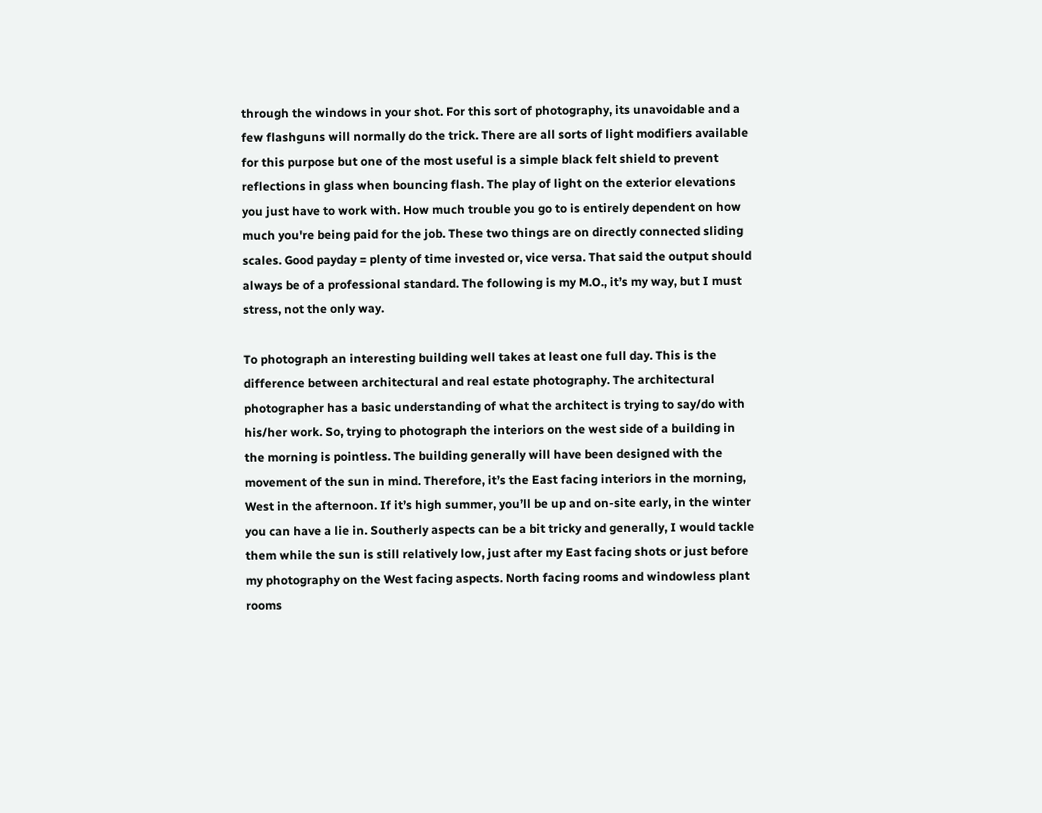through the windows in your shot. For this sort of photography, its unavoidable and a few flashguns will normally do the trick. There are all sorts of light modifiers available for this purpose but one of the most useful is a simple black felt shield to prevent reflections in glass when bouncing flash. The play of light on the exterior elevations you just have to work with. How much trouble you go to is entirely dependent on how much you're being paid for the job. These two things are on directly connected sliding scales. Good payday = plenty of time invested or, vice versa. That said the output should always be of a professional standard. The following is my M.O., it’s my way, but I must stress, not the only way.

To photograph an interesting building well takes at least one full day. This is the difference between architectural and real estate photography. The architectural photographer has a basic understanding of what the architect is trying to say/do with his/her work. So, trying to photograph the interiors on the west side of a building in the morning is pointless. The building generally will have been designed with the movement of the sun in mind. Therefore, it’s the East facing interiors in the morning, West in the afternoon. If it’s high summer, you’ll be up and on-site early, in the winter you can have a lie in. Southerly aspects can be a bit tricky and generally, I would tackle them while the sun is still relatively low, just after my East facing shots or just before my photography on the West facing aspects. North facing rooms and windowless plant rooms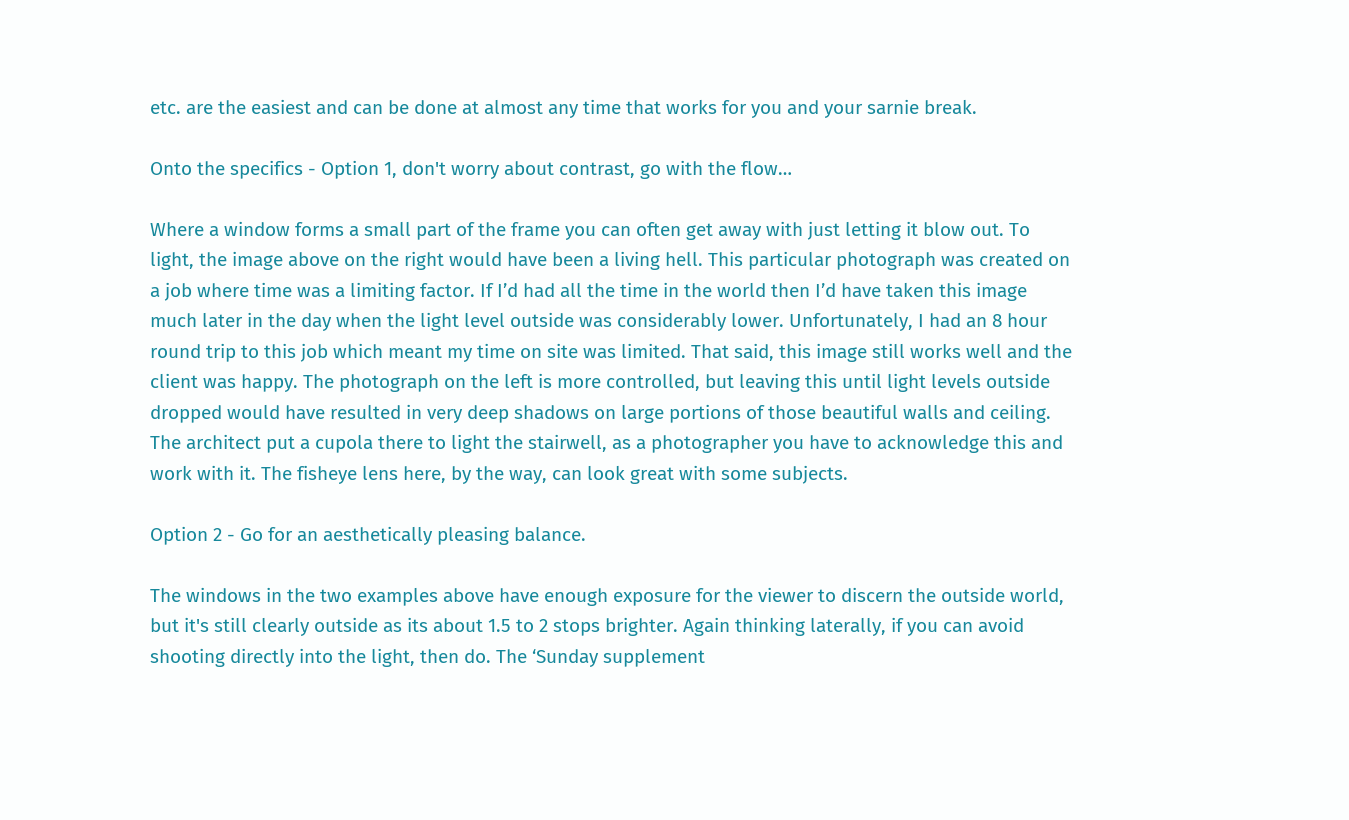etc. are the easiest and can be done at almost any time that works for you and your sarnie break.

Onto the specifics - Option 1, don't worry about contrast, go with the flow…

Where a window forms a small part of the frame you can often get away with just letting it blow out. To light, the image above on the right would have been a living hell. This particular photograph was created on a job where time was a limiting factor. If I’d had all the time in the world then I’d have taken this image much later in the day when the light level outside was considerably lower. Unfortunately, I had an 8 hour round trip to this job which meant my time on site was limited. That said, this image still works well and the client was happy. The photograph on the left is more controlled, but leaving this until light levels outside dropped would have resulted in very deep shadows on large portions of those beautiful walls and ceiling. The architect put a cupola there to light the stairwell, as a photographer you have to acknowledge this and work with it. The fisheye lens here, by the way, can look great with some subjects.

Option 2 - Go for an aesthetically pleasing balance.

The windows in the two examples above have enough exposure for the viewer to discern the outside world, but it's still clearly outside as its about 1.5 to 2 stops brighter. Again thinking laterally, if you can avoid shooting directly into the light, then do. The ‘Sunday supplement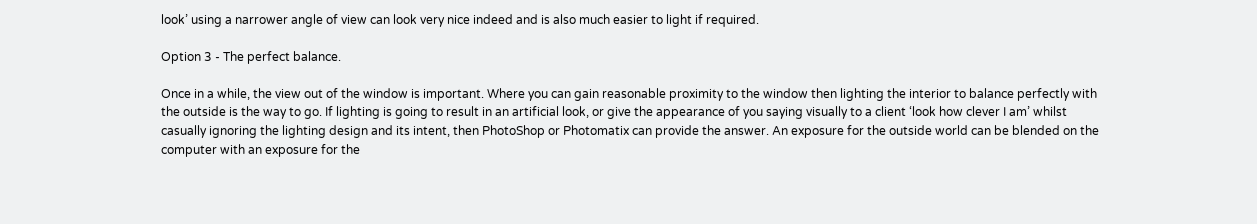look’ using a narrower angle of view can look very nice indeed and is also much easier to light if required.

Option 3 - The perfect balance.

Once in a while, the view out of the window is important. Where you can gain reasonable proximity to the window then lighting the interior to balance perfectly with the outside is the way to go. If lighting is going to result in an artificial look, or give the appearance of you saying visually to a client ‘look how clever I am’ whilst casually ignoring the lighting design and its intent, then PhotoShop or Photomatix can provide the answer. An exposure for the outside world can be blended on the computer with an exposure for the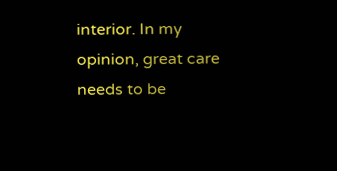interior. In my opinion, great care needs to be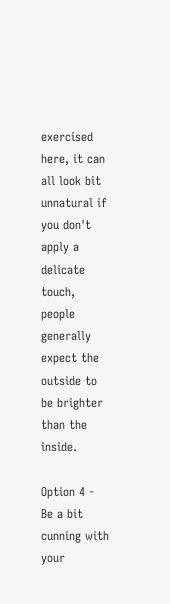exercised here, it can all look bit unnatural if you don't apply a delicate touch, people generally expect the outside to be brighter than the inside.

Option 4 - Be a bit cunning with your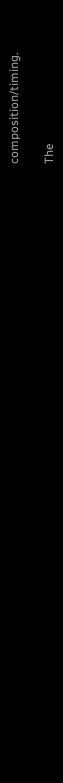composition/timing.

The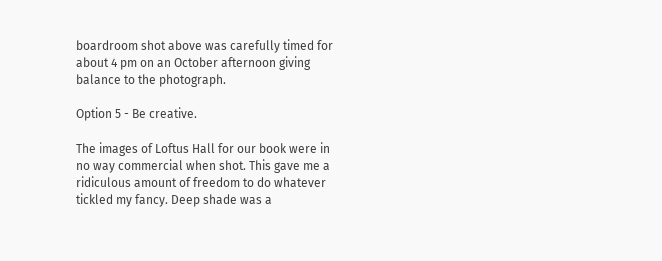boardroom shot above was carefully timed for about 4 pm on an October afternoon giving balance to the photograph.

Option 5 - Be creative.

The images of Loftus Hall for our book were in no way commercial when shot. This gave me a ridiculous amount of freedom to do whatever tickled my fancy. Deep shade was a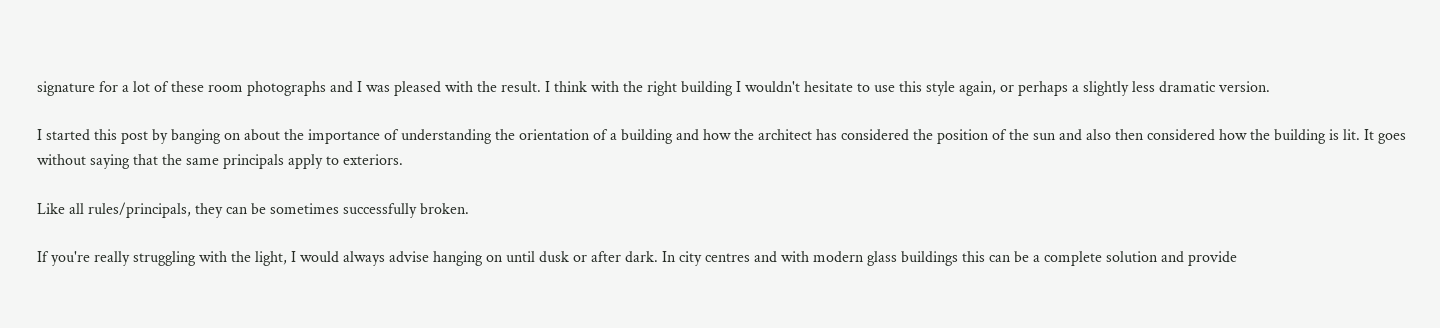signature for a lot of these room photographs and I was pleased with the result. I think with the right building I wouldn't hesitate to use this style again, or perhaps a slightly less dramatic version.

I started this post by banging on about the importance of understanding the orientation of a building and how the architect has considered the position of the sun and also then considered how the building is lit. It goes without saying that the same principals apply to exteriors.

Like all rules/principals, they can be sometimes successfully broken.

If you're really struggling with the light, I would always advise hanging on until dusk or after dark. In city centres and with modern glass buildings this can be a complete solution and provide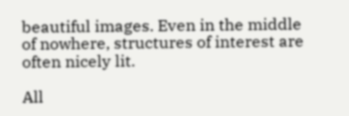beautiful images. Even in the middle of nowhere, structures of interest are often nicely lit.

All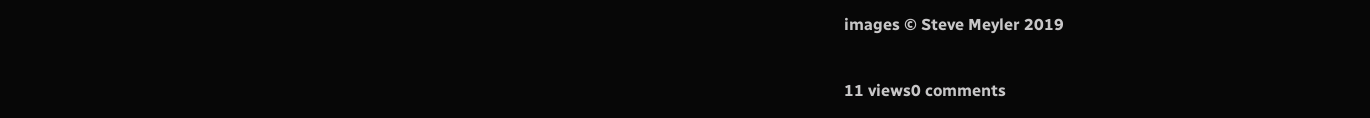images © Steve Meyler 2019

11 views0 comments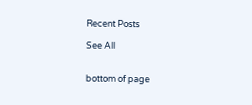Recent Posts

See All


bottom of page